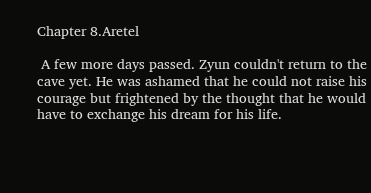Chapter 8.Aretel

 A few more days passed. Zyun couldn't return to the cave yet. He was ashamed that he could not raise his courage but frightened by the thought that he would have to exchange his dream for his life.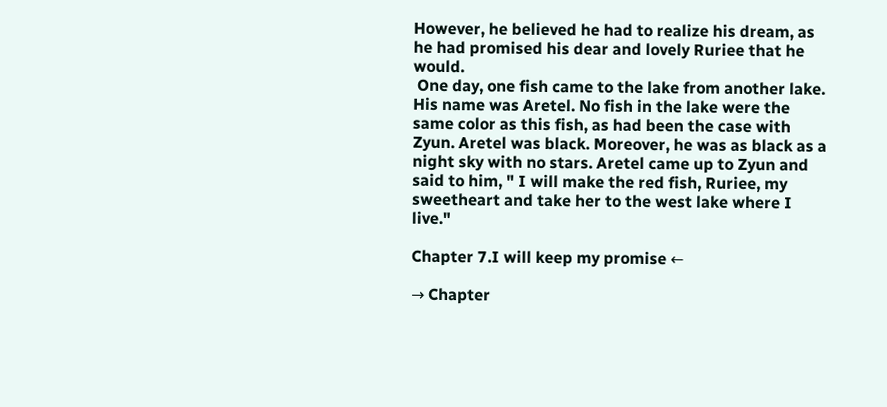However, he believed he had to realize his dream, as he had promised his dear and lovely Ruriee that he would.
 One day, one fish came to the lake from another lake. His name was Aretel. No fish in the lake were the same color as this fish, as had been the case with Zyun. Aretel was black. Moreover, he was as black as a night sky with no stars. Aretel came up to Zyun and said to him, " I will make the red fish, Ruriee, my sweetheart and take her to the west lake where I live."

Chapter 7.I will keep my promise ←

→ Chapter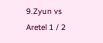9.Zyun vs Aretel 1 / 2